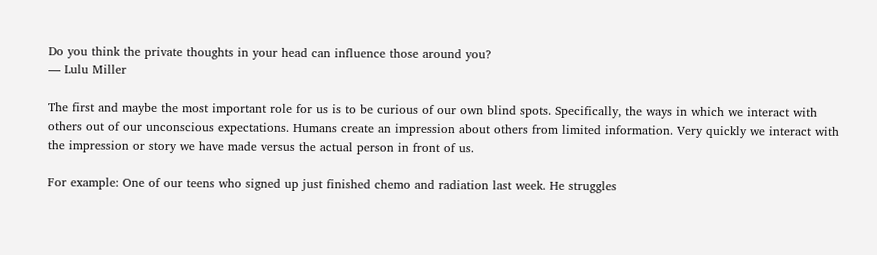Do you think the private thoughts in your head can influence those around you?
— Lulu Miller

The first and maybe the most important role for us is to be curious of our own blind spots. Specifically, the ways in which we interact with others out of our unconscious expectations. Humans create an impression about others from limited information. Very quickly we interact with the impression or story we have made versus the actual person in front of us.

For example: One of our teens who signed up just finished chemo and radiation last week. He struggles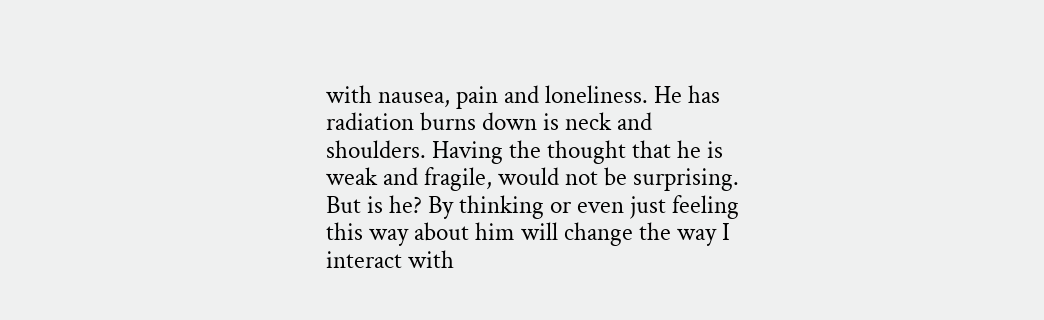with nausea, pain and loneliness. He has radiation burns down is neck and shoulders. Having the thought that he is weak and fragile, would not be surprising. But is he? By thinking or even just feeling this way about him will change the way I interact with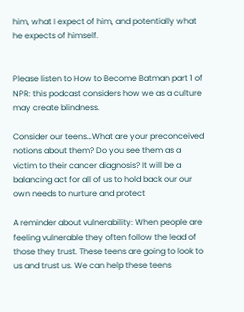him, what I expect of him, and potentially what he expects of himself.


Please listen to How to Become Batman part 1 of NPR: this podcast considers how we as a culture may create blindness.

Consider our teens…What are your preconceived notions about them? Do you see them as a victim to their cancer diagnosis? It will be a balancing act for all of us to hold back our our own needs to nurture and protect

A reminder about vulnerability: When people are feeling vulnerable they often follow the lead of those they trust. These teens are going to look to us and trust us. We can help these teens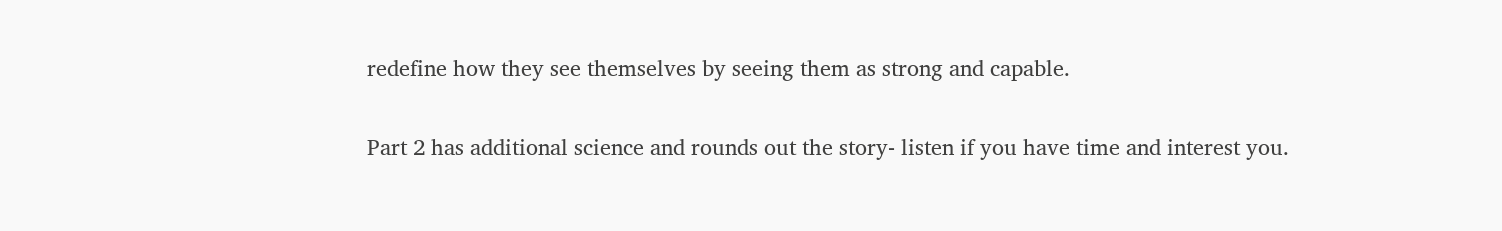redefine how they see themselves by seeing them as strong and capable.

Part 2 has additional science and rounds out the story- listen if you have time and interest you.